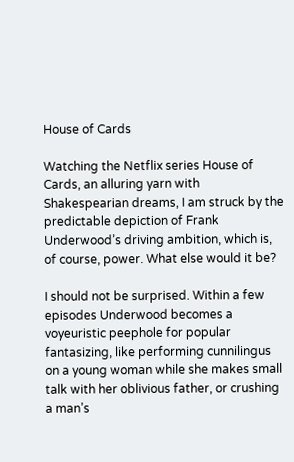House of Cards

Watching the Netflix series House of Cards, an alluring yarn with Shakespearian dreams, I am struck by the predictable depiction of Frank Underwood’s driving ambition, which is, of course, power. What else would it be?

I should not be surprised. Within a few episodes Underwood becomes a voyeuristic peephole for popular fantasizing, like performing cunnilingus on a young woman while she makes small talk with her oblivious father, or crushing a man’s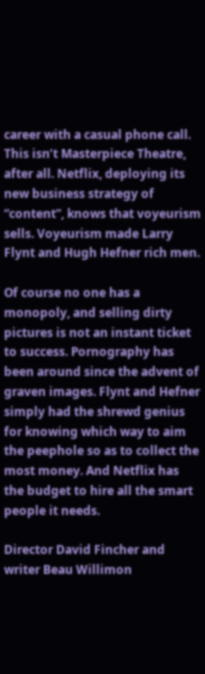career with a casual phone call. This isn’t Masterpiece Theatre, after all. Netflix, deploying its new business strategy of “content”, knows that voyeurism sells. Voyeurism made Larry Flynt and Hugh Hefner rich men.

Of course no one has a monopoly, and selling dirty pictures is not an instant ticket to success. Pornography has been around since the advent of graven images. Flynt and Hefner simply had the shrewd genius for knowing which way to aim the peephole so as to collect the most money. And Netflix has the budget to hire all the smart people it needs.

Director David Fincher and writer Beau Willimon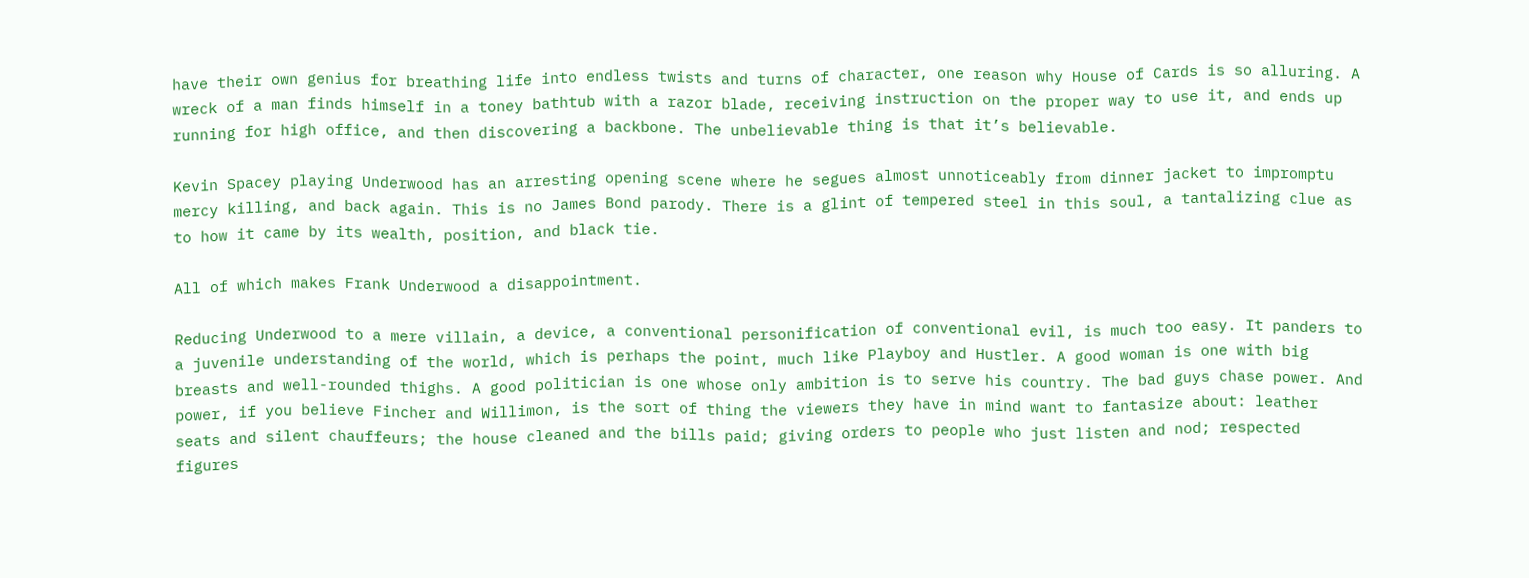have their own genius for breathing life into endless twists and turns of character, one reason why House of Cards is so alluring. A wreck of a man finds himself in a toney bathtub with a razor blade, receiving instruction on the proper way to use it, and ends up running for high office, and then discovering a backbone. The unbelievable thing is that it’s believable.

Kevin Spacey playing Underwood has an arresting opening scene where he segues almost unnoticeably from dinner jacket to impromptu mercy killing, and back again. This is no James Bond parody. There is a glint of tempered steel in this soul, a tantalizing clue as to how it came by its wealth, position, and black tie.

All of which makes Frank Underwood a disappointment.

Reducing Underwood to a mere villain, a device, a conventional personification of conventional evil, is much too easy. It panders to a juvenile understanding of the world, which is perhaps the point, much like Playboy and Hustler. A good woman is one with big breasts and well-rounded thighs. A good politician is one whose only ambition is to serve his country. The bad guys chase power. And power, if you believe Fincher and Willimon, is the sort of thing the viewers they have in mind want to fantasize about: leather seats and silent chauffeurs; the house cleaned and the bills paid; giving orders to people who just listen and nod; respected figures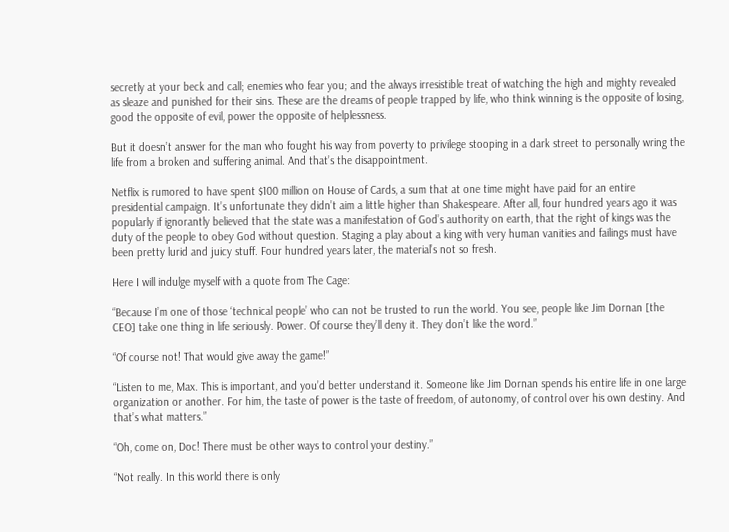secretly at your beck and call; enemies who fear you; and the always irresistible treat of watching the high and mighty revealed as sleaze and punished for their sins. These are the dreams of people trapped by life, who think winning is the opposite of losing, good the opposite of evil, power the opposite of helplessness.

But it doesn’t answer for the man who fought his way from poverty to privilege stooping in a dark street to personally wring the life from a broken and suffering animal. And that’s the disappointment.

Netflix is rumored to have spent $100 million on House of Cards, a sum that at one time might have paid for an entire presidential campaign. It’s unfortunate they didn’t aim a little higher than Shakespeare. After all, four hundred years ago it was popularly if ignorantly believed that the state was a manifestation of God’s authority on earth, that the right of kings was the duty of the people to obey God without question. Staging a play about a king with very human vanities and failings must have been pretty lurid and juicy stuff. Four hundred years later, the material’s not so fresh.

Here I will indulge myself with a quote from The Cage:

“Because I’m one of those ‘technical people’ who can not be trusted to run the world. You see, people like Jim Dornan [the CEO] take one thing in life seriously. Power. Of course they’ll deny it. They don’t like the word.”

“Of course not! That would give away the game!”

“Listen to me, Max. This is important, and you’d better understand it. Someone like Jim Dornan spends his entire life in one large organization or another. For him, the taste of power is the taste of freedom, of autonomy, of control over his own destiny. And that’s what matters.”

“Oh, come on, Doc! There must be other ways to control your destiny.”

“Not really. In this world there is only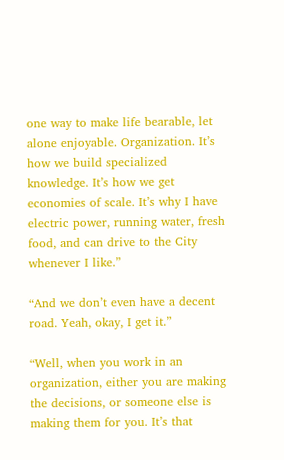one way to make life bearable, let alone enjoyable. Organization. It’s how we build specialized knowledge. It’s how we get economies of scale. It’s why I have electric power, running water, fresh food, and can drive to the City whenever I like.”

“And we don’t even have a decent road. Yeah, okay, I get it.”

“Well, when you work in an organization, either you are making the decisions, or someone else is making them for you. It’s that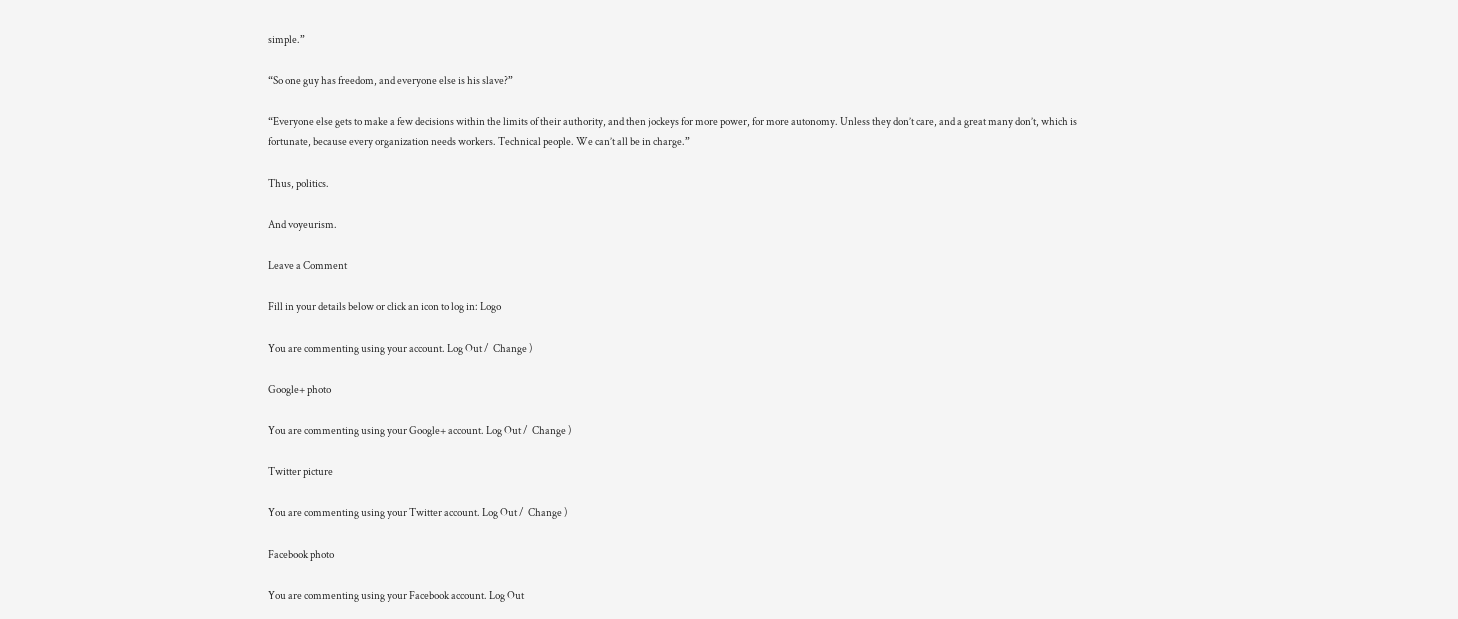simple.”

“So one guy has freedom, and everyone else is his slave?”

“Everyone else gets to make a few decisions within the limits of their authority, and then jockeys for more power, for more autonomy. Unless they don’t care, and a great many don’t, which is fortunate, because every organization needs workers. Technical people. We can’t all be in charge.”

Thus, politics.

And voyeurism.

Leave a Comment

Fill in your details below or click an icon to log in: Logo

You are commenting using your account. Log Out /  Change )

Google+ photo

You are commenting using your Google+ account. Log Out /  Change )

Twitter picture

You are commenting using your Twitter account. Log Out /  Change )

Facebook photo

You are commenting using your Facebook account. Log Out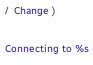/  Change )

Connecting to %s